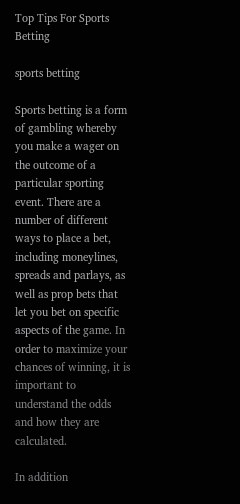Top Tips For Sports Betting

sports betting

Sports betting is a form of gambling whereby you make a wager on the outcome of a particular sporting event. There are a number of different ways to place a bet, including moneylines, spreads and parlays, as well as prop bets that let you bet on specific aspects of the game. In order to maximize your chances of winning, it is important to understand the odds and how they are calculated.

In addition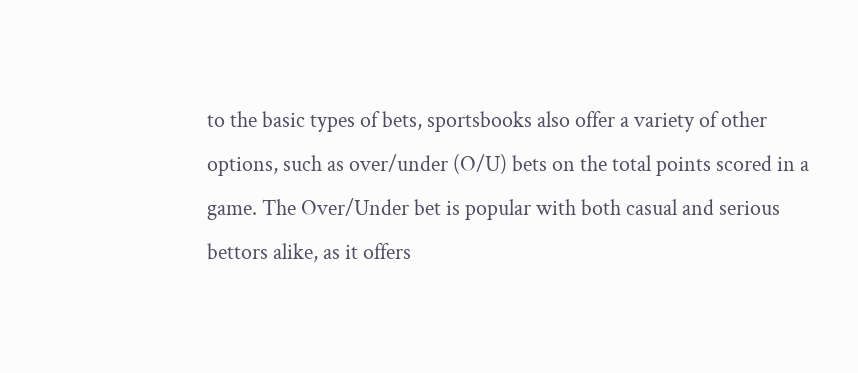to the basic types of bets, sportsbooks also offer a variety of other options, such as over/under (O/U) bets on the total points scored in a game. The Over/Under bet is popular with both casual and serious bettors alike, as it offers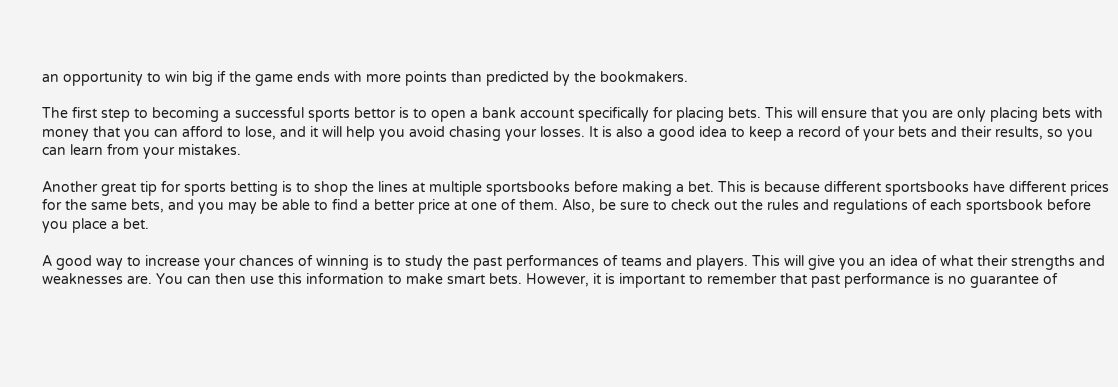an opportunity to win big if the game ends with more points than predicted by the bookmakers.

The first step to becoming a successful sports bettor is to open a bank account specifically for placing bets. This will ensure that you are only placing bets with money that you can afford to lose, and it will help you avoid chasing your losses. It is also a good idea to keep a record of your bets and their results, so you can learn from your mistakes.

Another great tip for sports betting is to shop the lines at multiple sportsbooks before making a bet. This is because different sportsbooks have different prices for the same bets, and you may be able to find a better price at one of them. Also, be sure to check out the rules and regulations of each sportsbook before you place a bet.

A good way to increase your chances of winning is to study the past performances of teams and players. This will give you an idea of what their strengths and weaknesses are. You can then use this information to make smart bets. However, it is important to remember that past performance is no guarantee of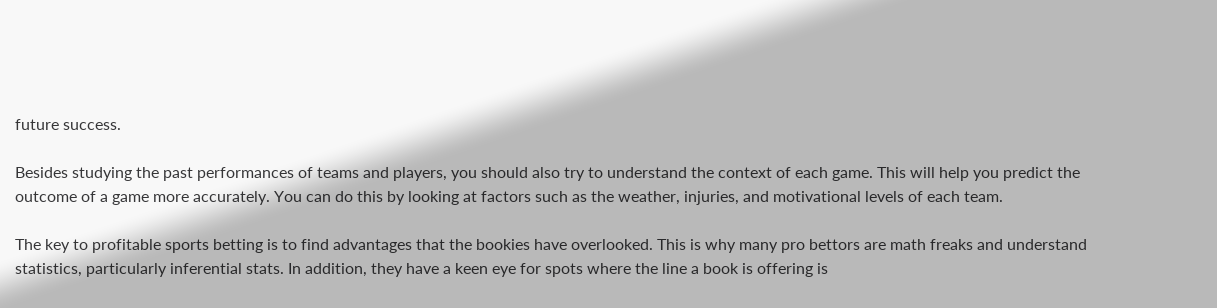future success.

Besides studying the past performances of teams and players, you should also try to understand the context of each game. This will help you predict the outcome of a game more accurately. You can do this by looking at factors such as the weather, injuries, and motivational levels of each team.

The key to profitable sports betting is to find advantages that the bookies have overlooked. This is why many pro bettors are math freaks and understand statistics, particularly inferential stats. In addition, they have a keen eye for spots where the line a book is offering is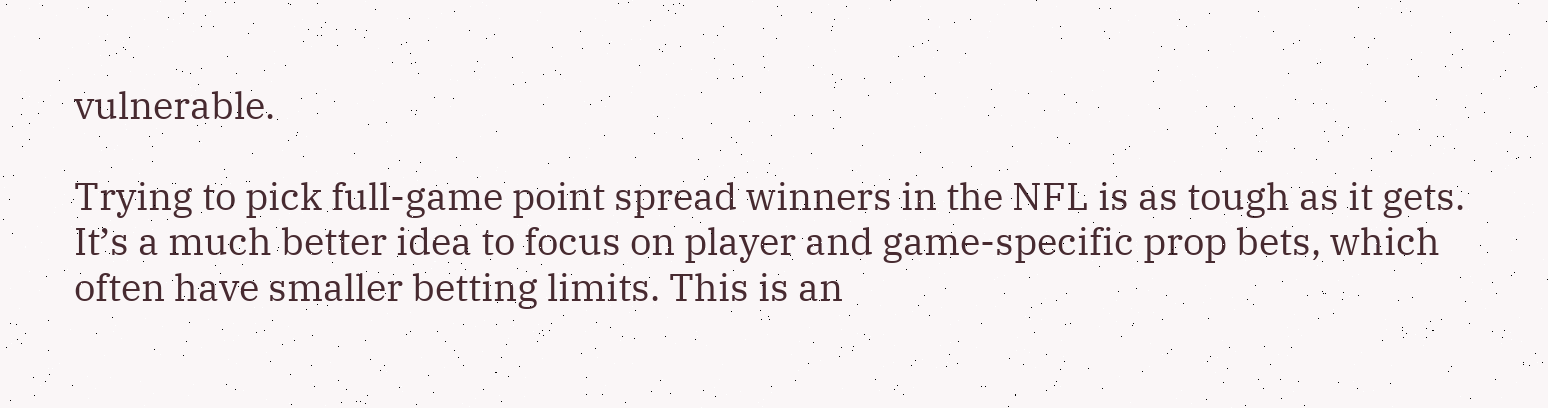vulnerable.

Trying to pick full-game point spread winners in the NFL is as tough as it gets. It’s a much better idea to focus on player and game-specific prop bets, which often have smaller betting limits. This is an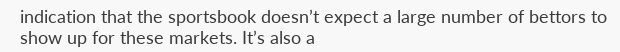indication that the sportsbook doesn’t expect a large number of bettors to show up for these markets. It’s also a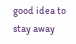good idea to stay away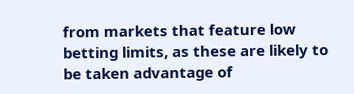from markets that feature low betting limits, as these are likely to be taken advantage of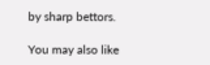by sharp bettors.

You may also like